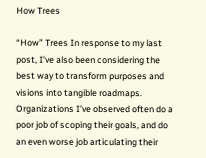How Trees

“How” Trees In response to my last post, I’ve also been considering the best way to transform purposes and visions into tangible roadmaps. Organizations I’ve observed often do a poor job of scoping their goals, and do an even worse job articulating their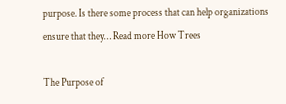purpose. Is there some process that can help organizations ensure that they… Read more How Trees

The Purpose of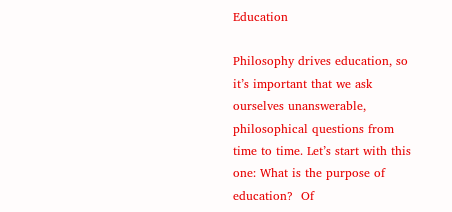Education

Philosophy drives education, so it’s important that we ask ourselves unanswerable, philosophical questions from time to time. Let’s start with this one: What is the purpose of education?  Of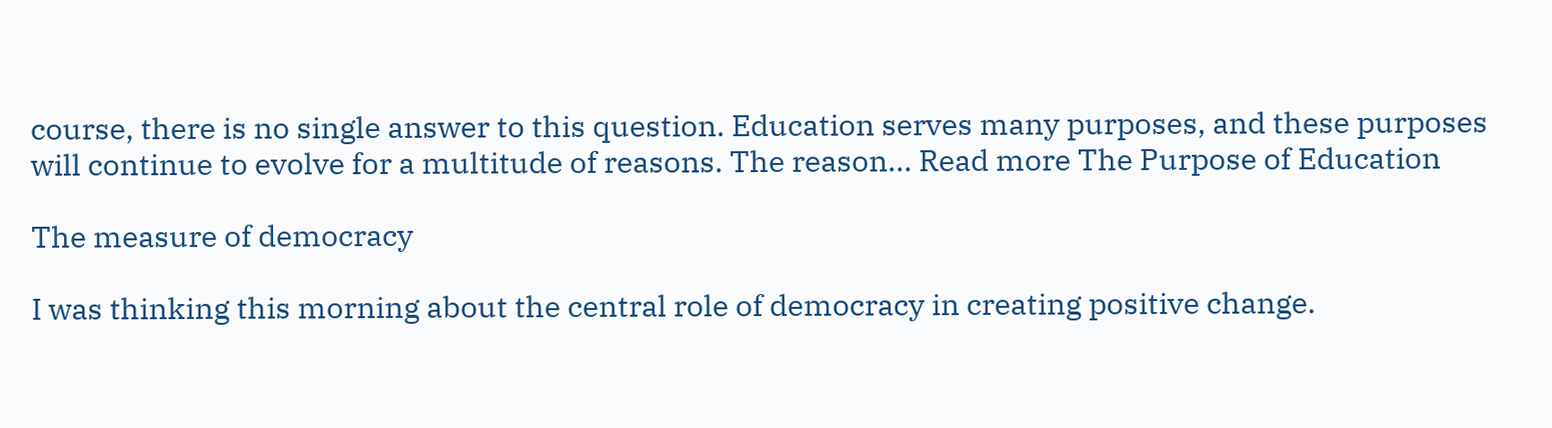course, there is no single answer to this question. Education serves many purposes, and these purposes will continue to evolve for a multitude of reasons. The reason… Read more The Purpose of Education

The measure of democracy

I was thinking this morning about the central role of democracy in creating positive change.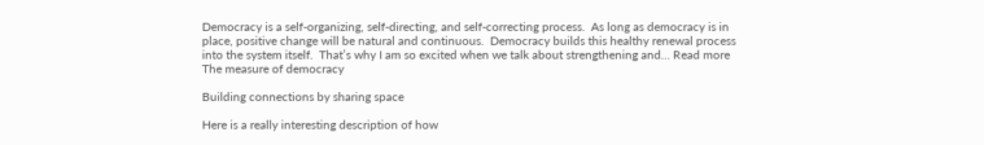Democracy is a self-organizing, self-directing, and self-correcting process.  As long as democracy is in place, positive change will be natural and continuous.  Democracy builds this healthy renewal process into the system itself.  That’s why I am so excited when we talk about strengthening and… Read more The measure of democracy

Building connections by sharing space

Here is a really interesting description of how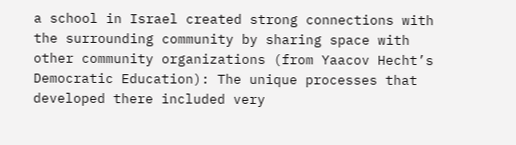a school in Israel created strong connections with the surrounding community by sharing space with other community organizations (from Yaacov Hecht’s Democratic Education): The unique processes that developed there included very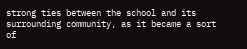strong ties between the school and its surrounding community, as it became a sort of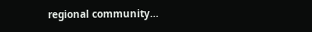regional community…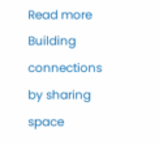Read more Building connections by sharing space